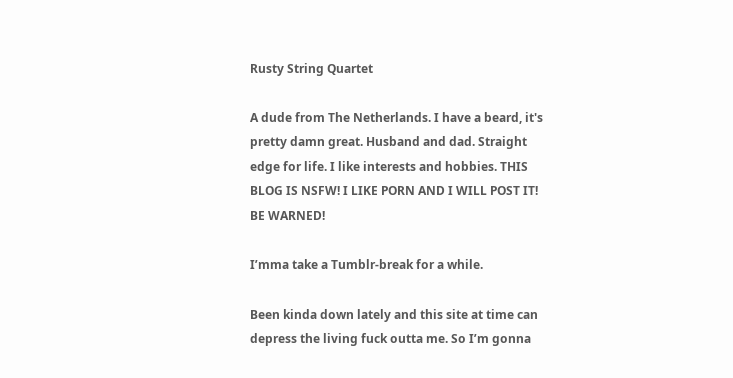Rusty String Quartet

A dude from The Netherlands. I have a beard, it's pretty damn great. Husband and dad. Straight edge for life. I like interests and hobbies. THIS BLOG IS NSFW! I LIKE PORN AND I WILL POST IT! BE WARNED!

I’mma take a Tumblr-break for a while.

Been kinda down lately and this site at time can depress the living fuck outta me. So I’m gonna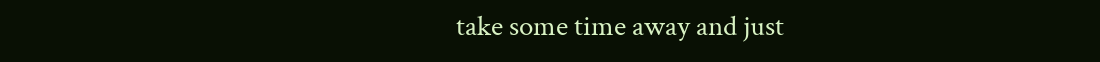take some time away and just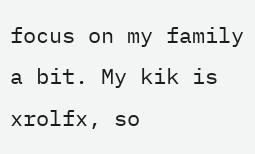focus on my family a bit. My kik is xrolfx, so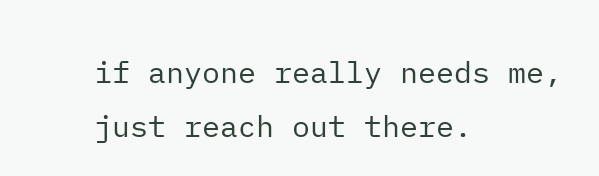if anyone really needs me, just reach out there.